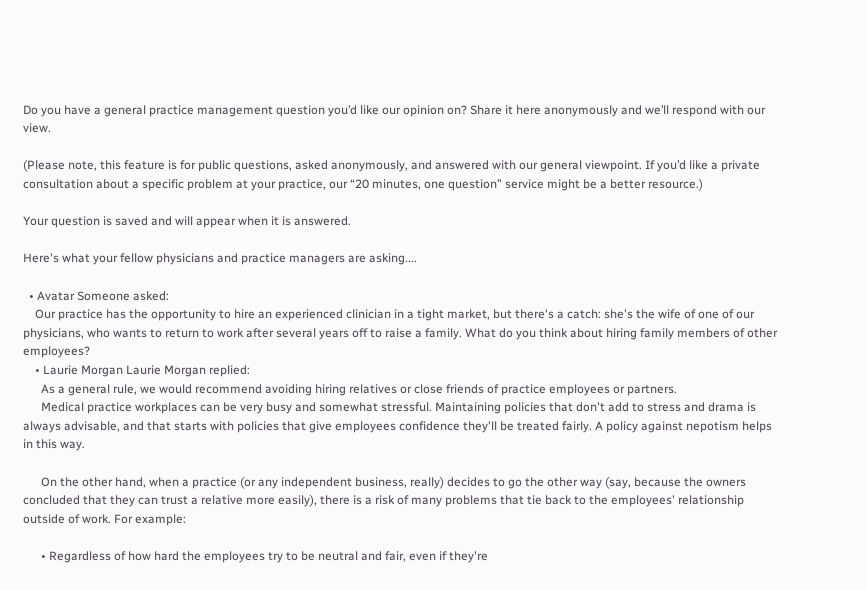Do you have a general practice management question you’d like our opinion on? Share it here anonymously and we’ll respond with our view.

(Please note, this feature is for public questions, asked anonymously, and answered with our general viewpoint. If you’d like a private consultation about a specific problem at your practice, our “20 minutes, one question” service might be a better resource.)

Your question is saved and will appear when it is answered.

Here's what your fellow physicians and practice managers are asking....

  • Avatar Someone asked:
    Our practice has the opportunity to hire an experienced clinician in a tight market, but there's a catch: she's the wife of one of our physicians, who wants to return to work after several years off to raise a family. What do you think about hiring family members of other employees?
    • Laurie Morgan Laurie Morgan replied:
      As a general rule, we would recommend avoiding hiring relatives or close friends of practice employees or partners.
      Medical practice workplaces can be very busy and somewhat stressful. Maintaining policies that don't add to stress and drama is always advisable, and that starts with policies that give employees confidence they'll be treated fairly. A policy against nepotism helps in this way.

      On the other hand, when a practice (or any independent business, really) decides to go the other way (say, because the owners concluded that they can trust a relative more easily), there is a risk of many problems that tie back to the employees' relationship outside of work. For example:

      • Regardless of how hard the employees try to be neutral and fair, even if they're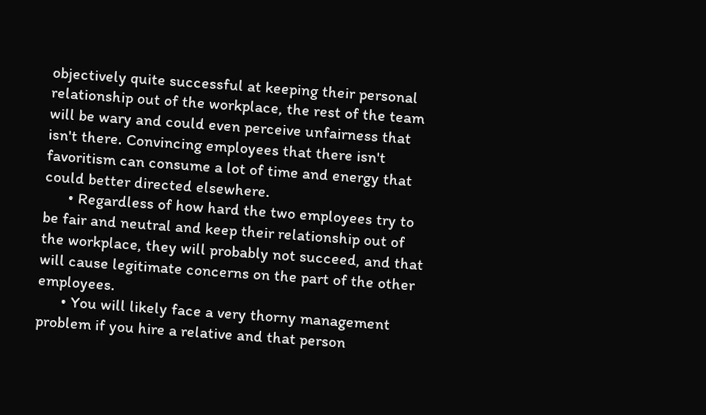objectively quite successful at keeping their personal relationship out of the workplace, the rest of the team will be wary and could even perceive unfairness that isn't there. Convincing employees that there isn't favoritism can consume a lot of time and energy that could better directed elsewhere.
      • Regardless of how hard the two employees try to be fair and neutral and keep their relationship out of the workplace, they will probably not succeed, and that will cause legitimate concerns on the part of the other employees.
      • You will likely face a very thorny management problem if you hire a relative and that person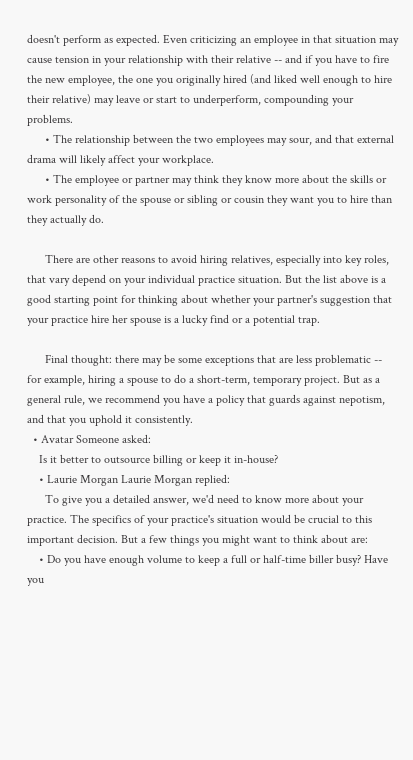doesn't perform as expected. Even criticizing an employee in that situation may cause tension in your relationship with their relative -- and if you have to fire the new employee, the one you originally hired (and liked well enough to hire their relative) may leave or start to underperform, compounding your problems.
      • The relationship between the two employees may sour, and that external drama will likely affect your workplace.
      • The employee or partner may think they know more about the skills or work personality of the spouse or sibling or cousin they want you to hire than they actually do.

      There are other reasons to avoid hiring relatives, especially into key roles, that vary depend on your individual practice situation. But the list above is a good starting point for thinking about whether your partner's suggestion that your practice hire her spouse is a lucky find or a potential trap.

      Final thought: there may be some exceptions that are less problematic -- for example, hiring a spouse to do a short-term, temporary project. But as a general rule, we recommend you have a policy that guards against nepotism, and that you uphold it consistently.
  • Avatar Someone asked:
    Is it better to outsource billing or keep it in-house?
    • Laurie Morgan Laurie Morgan replied:
      To give you a detailed answer, we'd need to know more about your practice. The specifics of your practice's situation would be crucial to this important decision. But a few things you might want to think about are:
    • Do you have enough volume to keep a full or half-time biller busy? Have you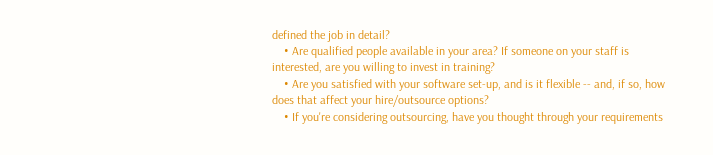defined the job in detail?
    • Are qualified people available in your area? If someone on your staff is interested, are you willing to invest in training?
    • Are you satisfied with your software set-up, and is it flexible -- and, if so, how does that affect your hire/outsource options?
    • If you're considering outsourcing, have you thought through your requirements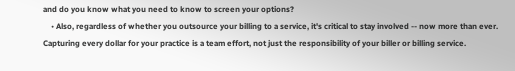and do you know what you need to know to screen your options?
    • Also, regardless of whether you outsource your billing to a service, it's critical to stay involved -- now more than ever. Capturing every dollar for your practice is a team effort, not just the responsibility of your biller or billing service.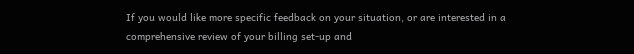If you would like more specific feedback on your situation, or are interested in a comprehensive review of your billing set-up and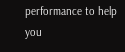performance to help you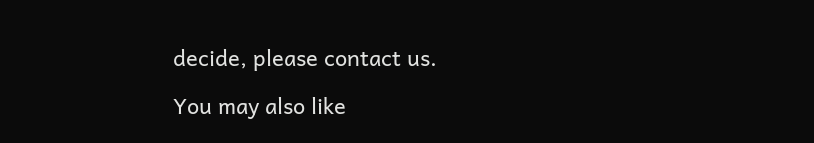decide, please contact us.

You may also like